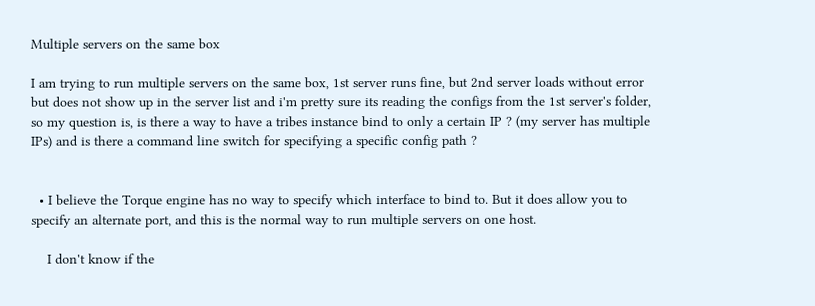Multiple servers on the same box

I am trying to run multiple servers on the same box, 1st server runs fine, but 2nd server loads without error but does not show up in the server list and i'm pretty sure its reading the configs from the 1st server's folder, so my question is, is there a way to have a tribes instance bind to only a certain IP ? (my server has multiple IPs) and is there a command line switch for specifying a specific config path ?


  • I believe the Torque engine has no way to specify which interface to bind to. But it does allow you to specify an alternate port, and this is the normal way to run multiple servers on one host.

    I don't know if the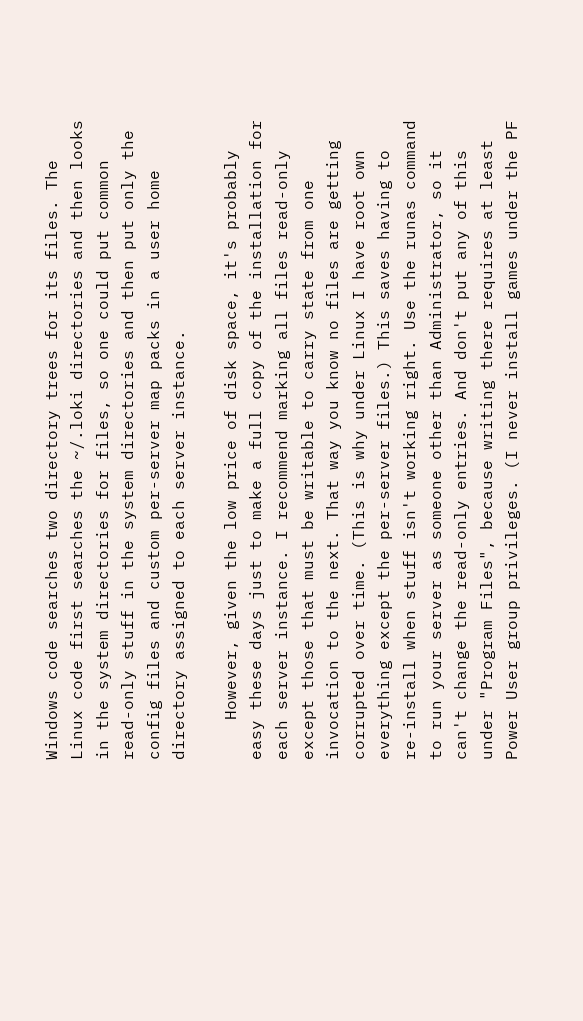Windows code searches two directory trees for its files. The Linux code first searches the ~/.loki directories and then looks in the system directories for files, so one could put common read-only stuff in the system directories and then put only the config files and custom per-server map packs in a user home directory assigned to each server instance.

    However, given the low price of disk space, it's probably easy these days just to make a full copy of the installation for each server instance. I recommend marking all files read-only except those that must be writable to carry state from one invocation to the next. That way you know no files are getting corrupted over time. (This is why under Linux I have root own everything except the per-server files.) This saves having to re-install when stuff isn't working right. Use the runas command to run your server as someone other than Administrator, so it can't change the read-only entries. And don't put any of this under "Program Files", because writing there requires at least Power User group privileges. (I never install games under the PF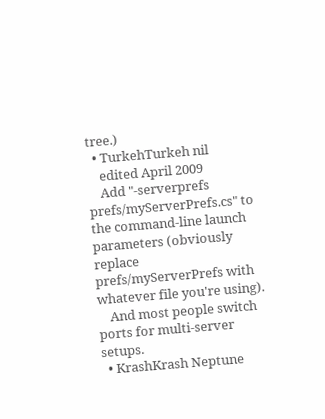tree.)
  • TurkehTurkeh nil
    edited April 2009
    Add "-serverprefs prefs/myServerPrefs.cs" to the command-line launch parameters (obviously replace prefs/myServerPrefs with whatever file you're using).
    And most people switch ports for multi-server setups.
  • KrashKrash Neptune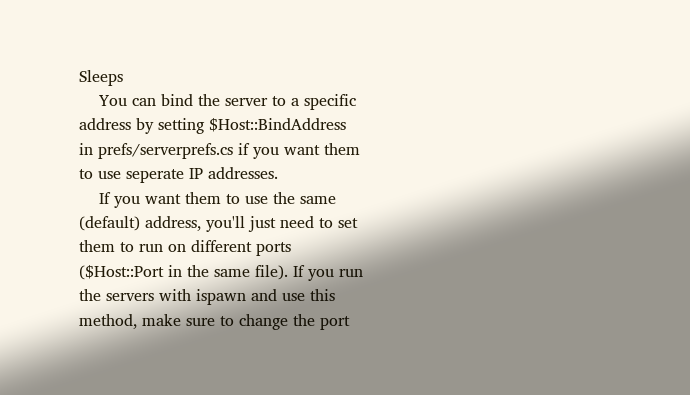Sleeps
    You can bind the server to a specific address by setting $Host::BindAddress in prefs/serverprefs.cs if you want them to use seperate IP addresses.
    If you want them to use the same (default) address, you'll just need to set them to run on different ports ($Host::Port in the same file). If you run the servers with ispawn and use this method, make sure to change the port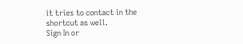it tries to contact in the shortcut as well.
Sign In or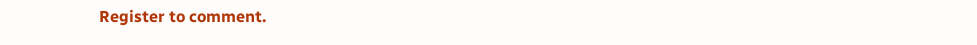Register to comment.